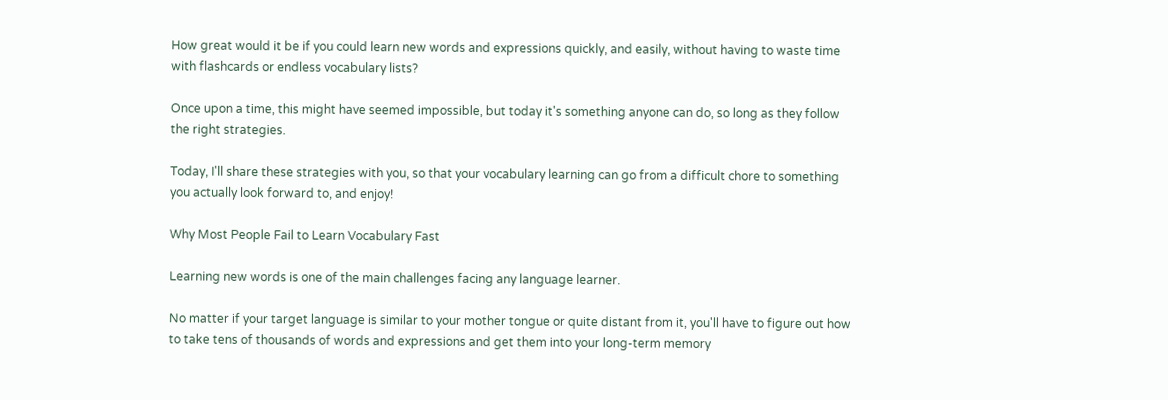How great would it be if you could learn new words and expressions quickly, and easily, without having to waste time with flashcards or endless vocabulary lists?

Once upon a time, this might have seemed impossible, but today it's something anyone can do, so long as they follow the right strategies.

Today, I'll share these strategies with you, so that your vocabulary learning can go from a difficult chore to something you actually look forward to, and enjoy!

Why Most People Fail to Learn Vocabulary Fast

Learning new words is one of the main challenges facing any language learner.

No matter if your target language is similar to your mother tongue or quite distant from it, you'll have to figure out how to take tens of thousands of words and expressions and get them into your long-term memory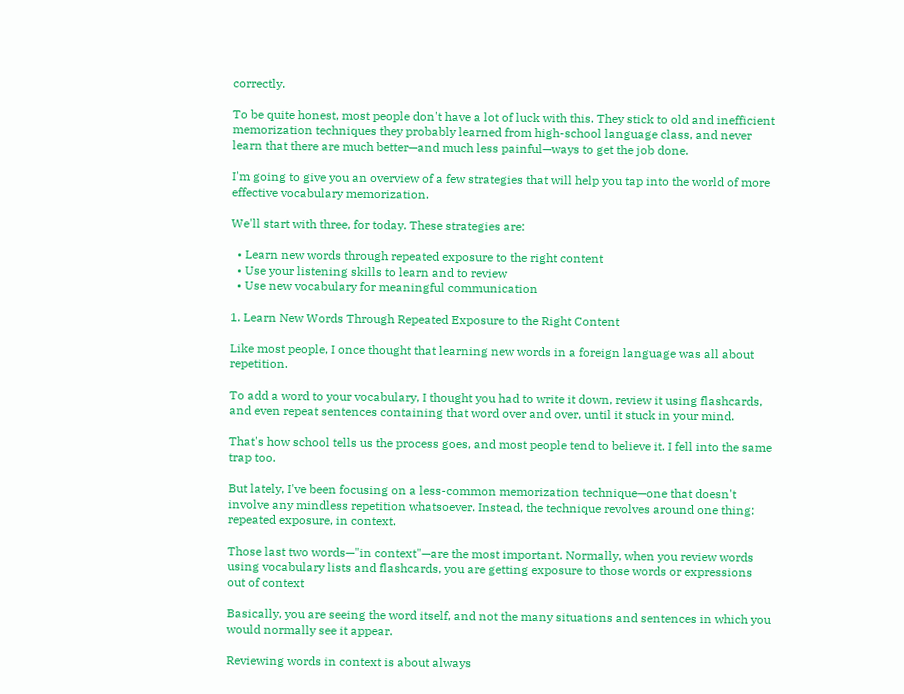correctly.

To be quite honest, most people don't have a lot of luck with this. They stick to old and inefficient memorization techniques they probably learned from high-school language class, and never learn that there are much better—and much less painful—ways to get the job done.

I'm going to give you an overview of a few strategies that will help you tap into the world of more effective vocabulary memorization.

We'll start with three, for today. These strategies are:

  • Learn new words through repeated exposure to the right content
  • Use your listening skills to learn and to review
  • Use new vocabulary for meaningful communication

1. Learn New Words Through Repeated Exposure to the Right Content

Like most people, I once thought that learning new words in a foreign language was all about repetition.

To add a word to your vocabulary, I thought you had to write it down, review it using flashcards, and even repeat sentences containing that word over and over, until it stuck in your mind.

That's how school tells us the process goes, and most people tend to believe it. I fell into the same trap too.

But lately, I've been focusing on a less-common memorization technique—one that doesn't involve any mindless repetition whatsoever. Instead, the technique revolves around one thing: repeated exposure, in context.

Those last two words—"in context"—are the most important. Normally, when you review words using vocabulary lists and flashcards, you are getting exposure to those words or expressions out of context

Basically, you are seeing the word itself, and not the many situations and sentences in which you would normally see it appear.

Reviewing words in context is about always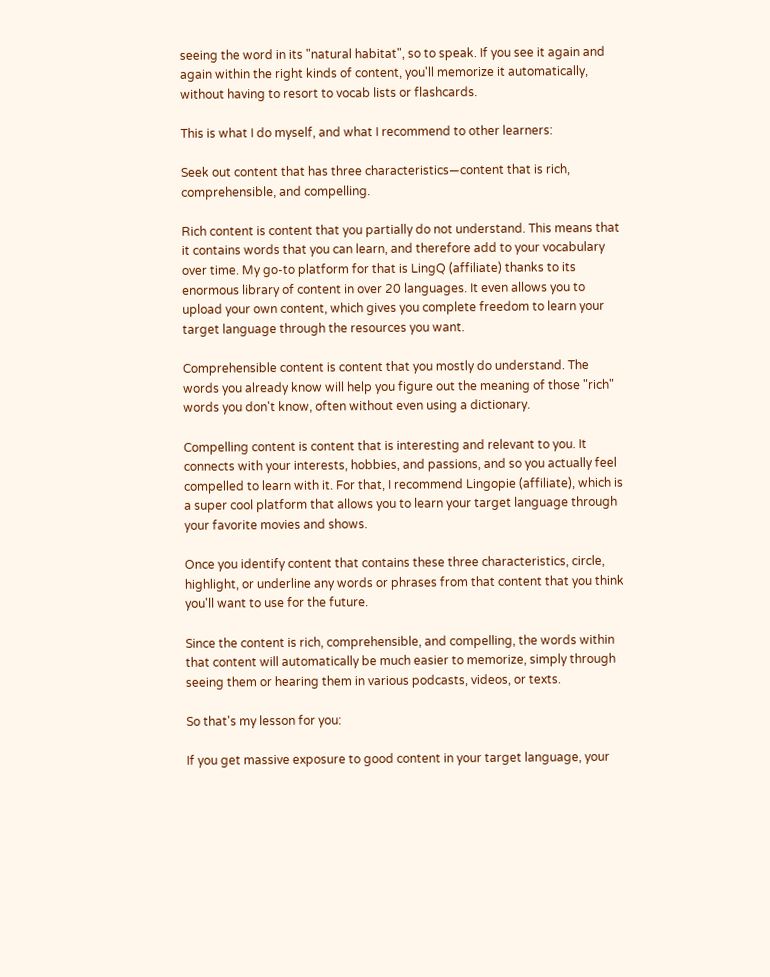seeing the word in its "natural habitat", so to speak. If you see it again and again within the right kinds of content, you'll memorize it automatically, without having to resort to vocab lists or flashcards.

This is what I do myself, and what I recommend to other learners:

Seek out content that has three characteristics—content that is rich, comprehensible, and compelling.

Rich content is content that you partially do not understand. This means that it contains words that you can learn, and therefore add to your vocabulary over time. My go-to platform for that is LingQ (affiliate) thanks to its enormous library of content in over 20 languages. It even allows you to upload your own content, which gives you complete freedom to learn your target language through the resources you want.

Comprehensible content is content that you mostly do understand. The words you already know will help you figure out the meaning of those "rich" words you don't know, often without even using a dictionary.

Compelling content is content that is interesting and relevant to you. It connects with your interests, hobbies, and passions, and so you actually feel compelled to learn with it. For that, I recommend Lingopie (affiliate), which is a super cool platform that allows you to learn your target language through your favorite movies and shows.

Once you identify content that contains these three characteristics, circle, highlight, or underline any words or phrases from that content that you think you'll want to use for the future.

Since the content is rich, comprehensible, and compelling, the words within that content will automatically be much easier to memorize, simply through seeing them or hearing them in various podcasts, videos, or texts.

So that's my lesson for you:

If you get massive exposure to good content in your target language, your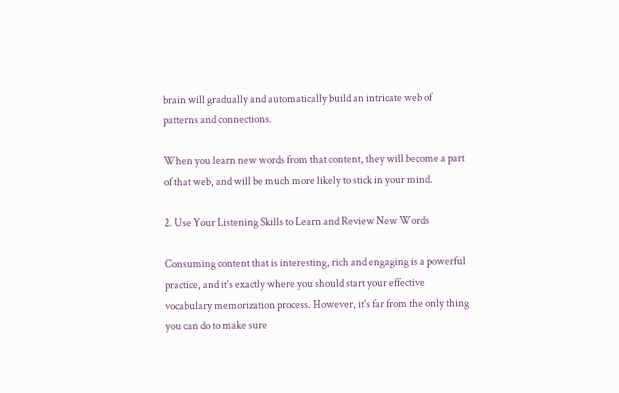brain will gradually and automatically build an intricate web of patterns and connections.

When you learn new words from that content, they will become a part of that web, and will be much more likely to stick in your mind.

2. Use Your Listening Skills to Learn and Review New Words

Consuming content that is interesting, rich and engaging is a powerful practice, and it's exactly where you should start your effective vocabulary memorization process. However, it's far from the only thing you can do to make sure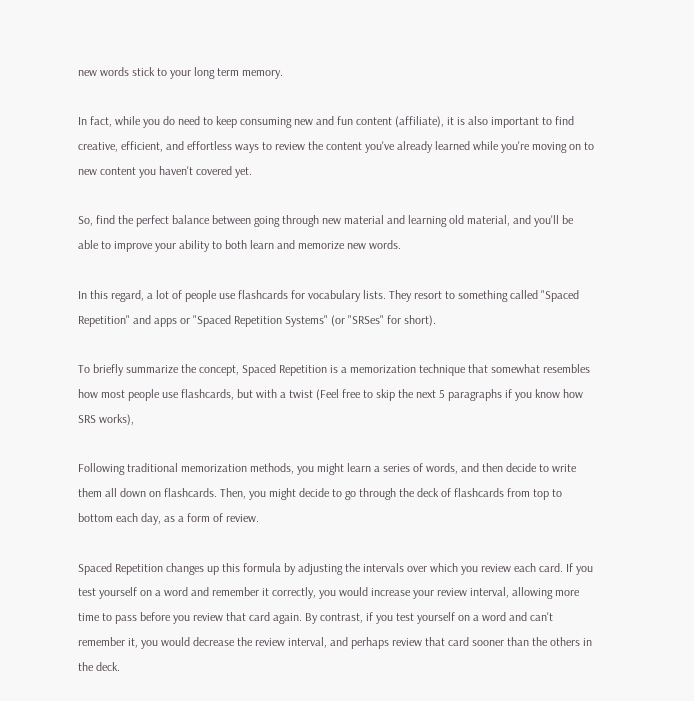new words stick to your long term memory.

In fact, while you do need to keep consuming new and fun content (affiliate), it is also important to find creative, efficient, and effortless ways to review the content you've already learned while you're moving on to new content you haven't covered yet.

So, find the perfect balance between going through new material and learning old material, and you'll be able to improve your ability to both learn and memorize new words.

In this regard, a lot of people use flashcards for vocabulary lists. They resort to something called "Spaced Repetition" and apps or "Spaced Repetition Systems" (or "SRSes" for short).

To briefly summarize the concept, Spaced Repetition is a memorization technique that somewhat resembles how most people use flashcards, but with a twist (Feel free to skip the next 5 paragraphs if you know how SRS works),

Following traditional memorization methods, you might learn a series of words, and then decide to write them all down on flashcards. Then, you might decide to go through the deck of flashcards from top to bottom each day, as a form of review.

Spaced Repetition changes up this formula by adjusting the intervals over which you review each card. If you test yourself on a word and remember it correctly, you would increase your review interval, allowing more time to pass before you review that card again. By contrast, if you test yourself on a word and can't remember it, you would decrease the review interval, and perhaps review that card sooner than the others in the deck.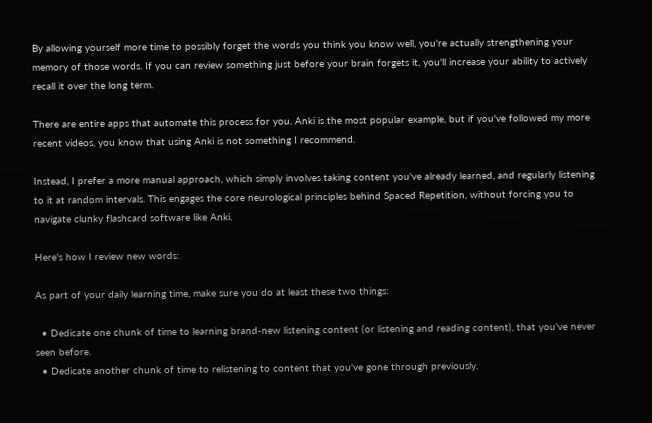By allowing yourself more time to possibly forget the words you think you know well, you're actually strengthening your memory of those words. If you can review something just before your brain forgets it, you'll increase your ability to actively recall it over the long term.

There are entire apps that automate this process for you. Anki is the most popular example, but if you've followed my more recent videos, you know that using Anki is not something I recommend.

Instead, I prefer a more manual approach, which simply involves taking content you've already learned, and regularly listening to it at random intervals. This engages the core neurological principles behind Spaced Repetition, without forcing you to navigate clunky flashcard software like Anki.

Here's how I review new words:

As part of your daily learning time, make sure you do at least these two things:

  • Dedicate one chunk of time to learning brand-new listening content (or listening and reading content), that you've never seen before.
  • Dedicate another chunk of time to relistening to content that you've gone through previously.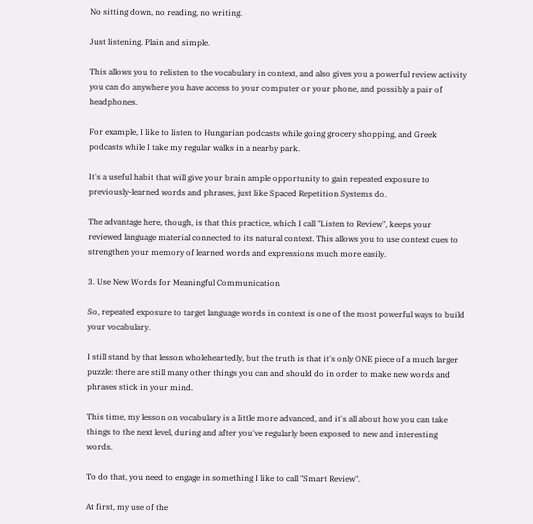No sitting down, no reading, no writing.

Just listening. Plain and simple.

This allows you to relisten to the vocabulary in context, and also gives you a powerful review activity you can do anywhere you have access to your computer or your phone, and possibly a pair of headphones.

For example, I like to listen to Hungarian podcasts while going grocery shopping, and Greek podcasts while I take my regular walks in a nearby park.

It's a useful habit that will give your brain ample opportunity to gain repeated exposure to previously-learned words and phrases, just like Spaced Repetition Systems do.

The advantage here, though, is that this practice, which I call "Listen to Review", keeps your reviewed language material connected to its natural context. This allows you to use context cues to strengthen your memory of learned words and expressions much more easily.

3. Use New Words for Meaningful Communication

So, repeated exposure to target language words in context is one of the most powerful ways to build your vocabulary.

I still stand by that lesson wholeheartedly, but the truth is that it's only ONE piece of a much larger puzzle: there are still many other things you can and should do in order to make new words and phrases stick in your mind.

This time, my lesson on vocabulary is a little more advanced, and it's all about how you can take things to the next level, during and after you've regularly been exposed to new and interesting words.

To do that, you need to engage in something I like to call "Smart Review".

At first, my use of the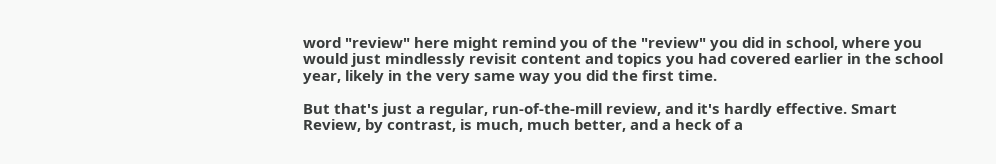word "review" here might remind you of the "review" you did in school, where you would just mindlessly revisit content and topics you had covered earlier in the school year, likely in the very same way you did the first time.

But that's just a regular, run-of-the-mill review, and it's hardly effective. Smart Review, by contrast, is much, much better, and a heck of a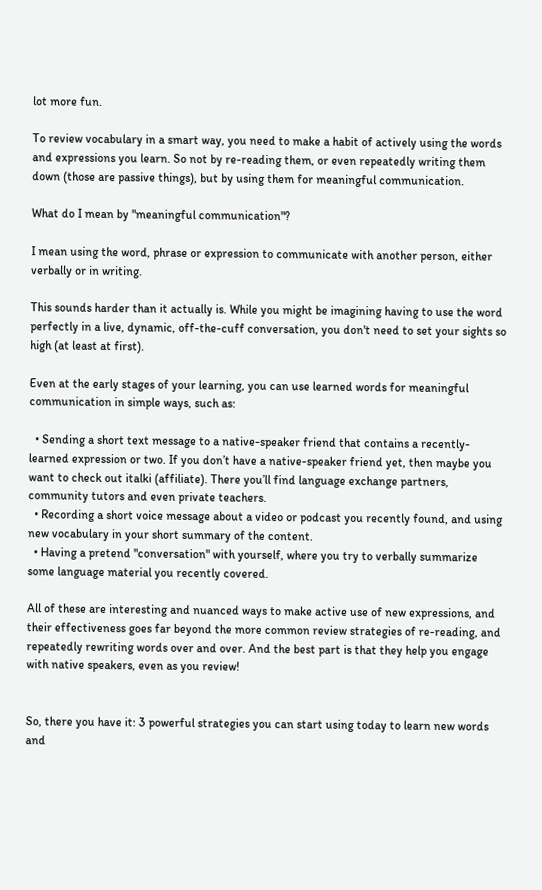lot more fun.

To review vocabulary in a smart way, you need to make a habit of actively using the words and expressions you learn. So not by re-reading them, or even repeatedly writing them down (those are passive things), but by using them for meaningful communication.

What do I mean by "meaningful communication"?

I mean using the word, phrase or expression to communicate with another person, either verbally or in writing.

This sounds harder than it actually is. While you might be imagining having to use the word perfectly in a live, dynamic, off-the-cuff conversation, you don't need to set your sights so high (at least at first).

Even at the early stages of your learning, you can use learned words for meaningful communication in simple ways, such as:

  • Sending a short text message to a native-speaker friend that contains a recently-learned expression or two. If you don’t have a native-speaker friend yet, then maybe you want to check out italki (affiliate). There you’ll find language exchange partners, community tutors and even private teachers.
  • Recording a short voice message about a video or podcast you recently found, and using new vocabulary in your short summary of the content.
  • Having a pretend "conversation" with yourself, where you try to verbally summarize some language material you recently covered.

All of these are interesting and nuanced ways to make active use of new expressions, and their effectiveness goes far beyond the more common review strategies of re-reading, and repeatedly rewriting words over and over. And the best part is that they help you engage with native speakers, even as you review!


So, there you have it: 3 powerful strategies you can start using today to learn new words and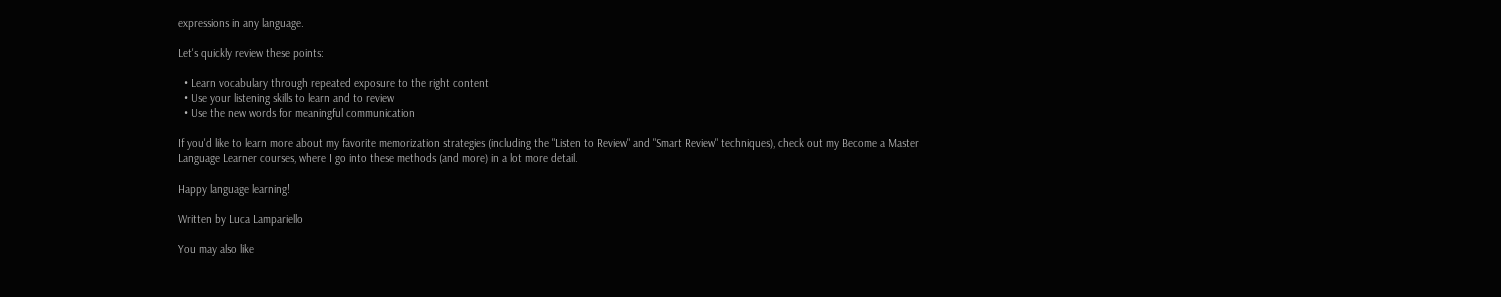expressions in any language.

Let's quickly review these points:

  • Learn vocabulary through repeated exposure to the right content
  • Use your listening skills to learn and to review
  • Use the new words for meaningful communication

If you'd like to learn more about my favorite memorization strategies (including the "Listen to Review" and "Smart Review" techniques), check out my Become a Master Language Learner courses, where I go into these methods (and more) in a lot more detail.

Happy language learning!

Written by Luca Lampariello

You may also like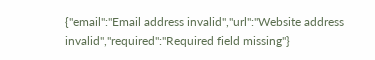{"email":"Email address invalid","url":"Website address invalid","required":"Required field missing"}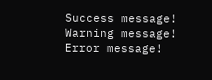Success message!
Warning message!
Error message!